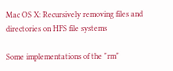Mac OS X: Recursively removing files and directories on HFS file systems

Some implementations of the "rm"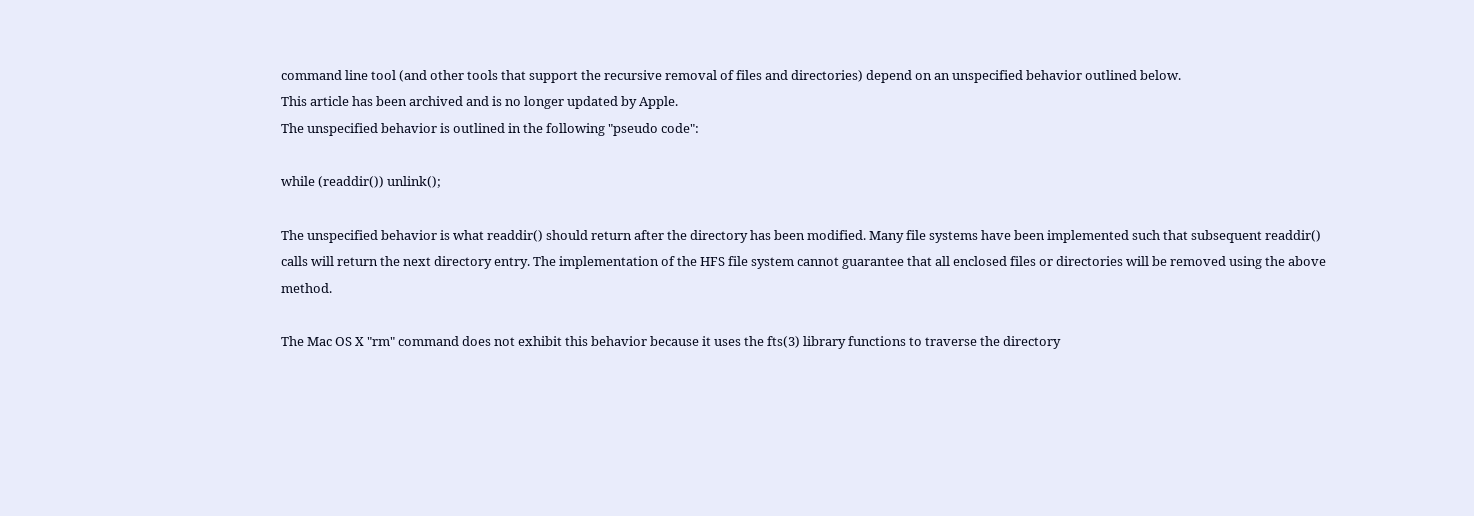command line tool (and other tools that support the recursive removal of files and directories) depend on an unspecified behavior outlined below.
This article has been archived and is no longer updated by Apple.
The unspecified behavior is outlined in the following "pseudo code":

while (readdir()) unlink();

The unspecified behavior is what readdir() should return after the directory has been modified. Many file systems have been implemented such that subsequent readdir() calls will return the next directory entry. The implementation of the HFS file system cannot guarantee that all enclosed files or directories will be removed using the above method.

The Mac OS X "rm" command does not exhibit this behavior because it uses the fts(3) library functions to traverse the directory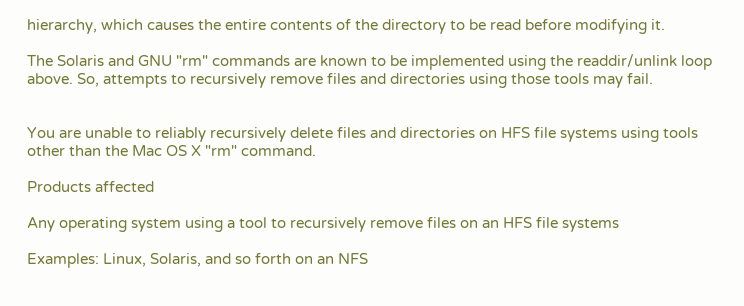hierarchy, which causes the entire contents of the directory to be read before modifying it.

The Solaris and GNU "rm" commands are known to be implemented using the readdir/unlink loop above. So, attempts to recursively remove files and directories using those tools may fail.


You are unable to reliably recursively delete files and directories on HFS file systems using tools other than the Mac OS X "rm" command.

Products affected

Any operating system using a tool to recursively remove files on an HFS file systems

Examples: Linux, Solaris, and so forth on an NFS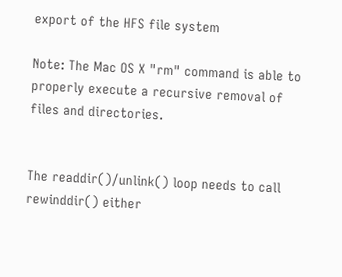export of the HFS file system

Note: The Mac OS X "rm" command is able to properly execute a recursive removal of files and directories.


The readdir()/unlink() loop needs to call rewinddir() either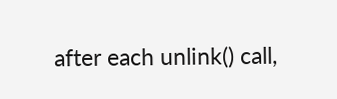after each unlink() call,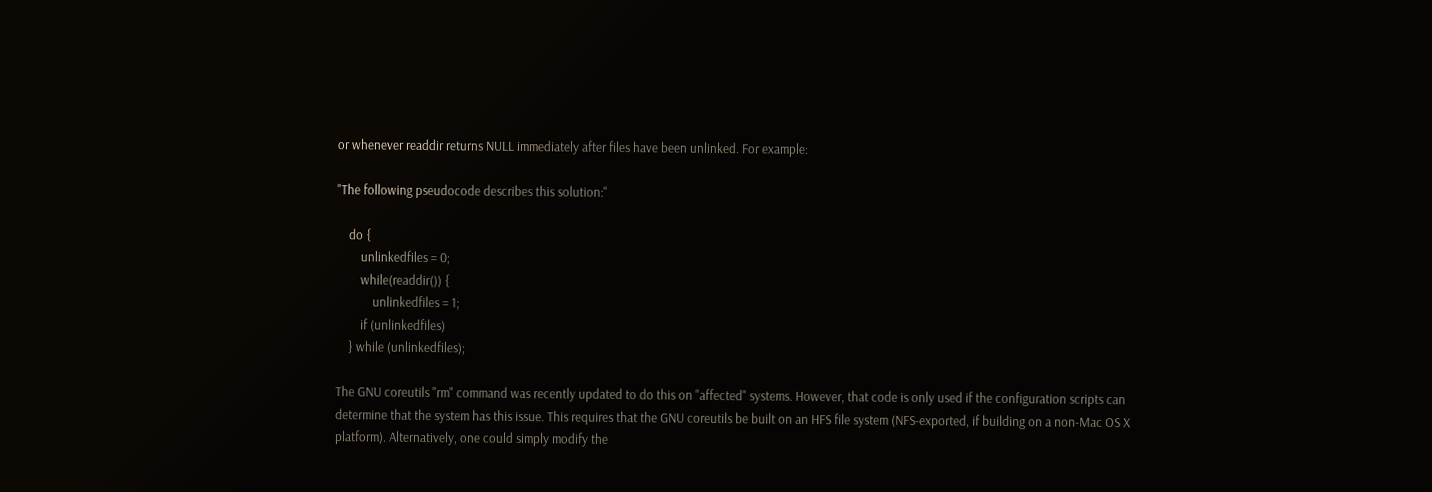or whenever readdir returns NULL immediately after files have been unlinked. For example:

"The following pseudocode describes this solution:"

    do {
        unlinkedfiles = 0;
        while(readdir()) {
            unlinkedfiles = 1;
        if (unlinkedfiles)
    } while (unlinkedfiles);

The GNU coreutils "rm" command was recently updated to do this on "affected" systems. However, that code is only used if the configuration scripts can determine that the system has this issue. This requires that the GNU coreutils be built on an HFS file system (NFS-exported, if building on a non-Mac OS X platform). Alternatively, one could simply modify the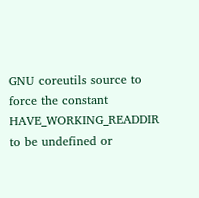GNU coreutils source to force the constant HAVE_WORKING_READDIR to be undefined or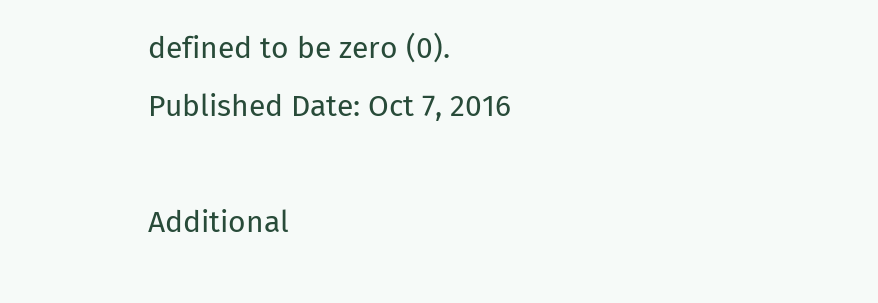defined to be zero (0).
Published Date: Oct 7, 2016

Additional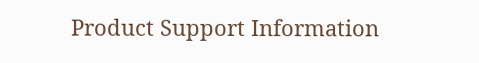Product Support Information